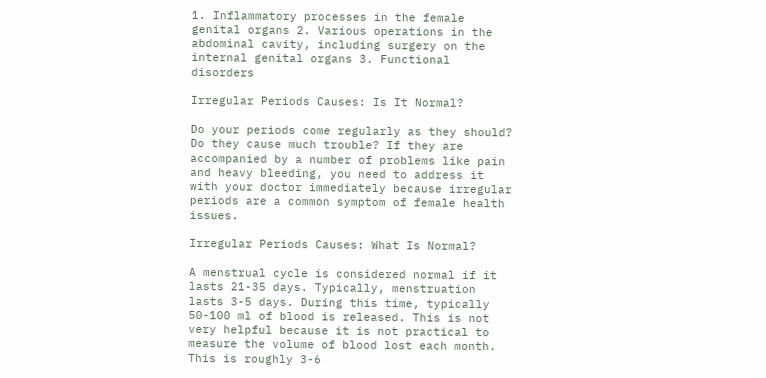1. Inflammatory processes in the female genital organs 2. Various operations in the abdominal cavity, including surgery on the internal genital organs 3. Functional disorders

Irregular Periods Causes: Is It Normal?

Do your periods come regularly as they should? Do they cause much trouble? If they are accompanied by a number of problems like pain and heavy bleeding, you need to address it with your doctor immediately because irregular periods are a common symptom of female health issues.

Irregular Periods Causes: What Is Normal?

A menstrual cycle is considered normal if it lasts 21-35 days. Typically, menstruation lasts 3-5 days. During this time, typically 50-100 ml of blood is released. This is not very helpful because it is not practical to measure the volume of blood lost each month. This is roughly 3-6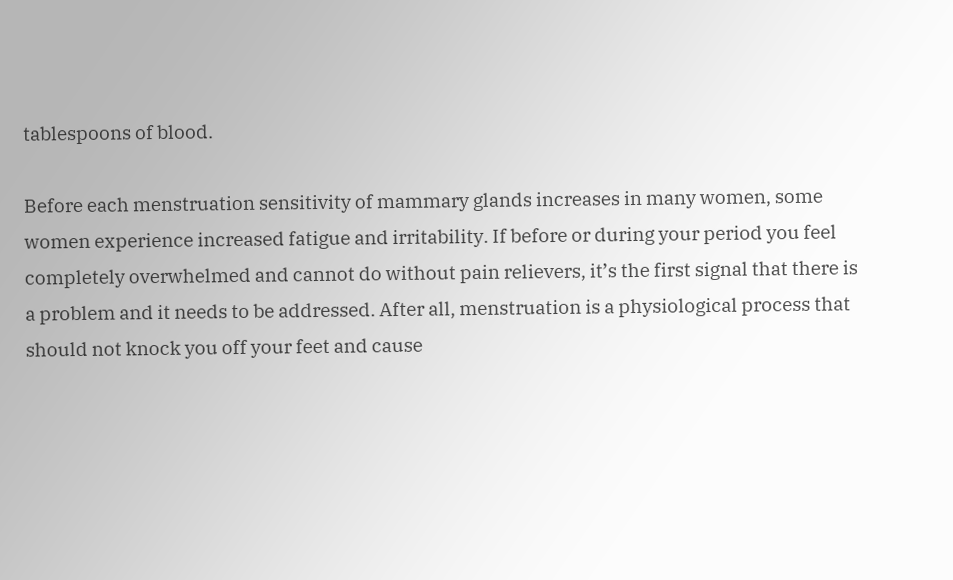tablespoons of blood.

Before each menstruation sensitivity of mammary glands increases in many women, some women experience increased fatigue and irritability. If before or during your period you feel completely overwhelmed and cannot do without pain relievers, it’s the first signal that there is a problem and it needs to be addressed. After all, menstruation is a physiological process that should not knock you off your feet and cause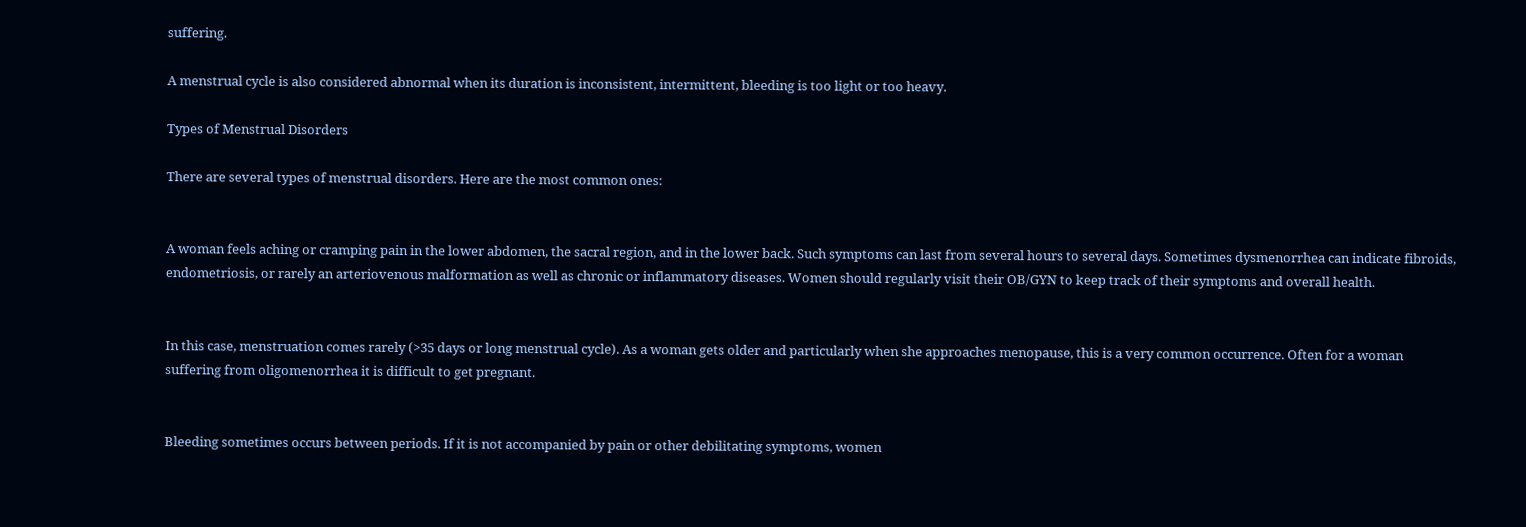suffering.

A menstrual cycle is also considered abnormal when its duration is inconsistent, intermittent, bleeding is too light or too heavy.

Types of Menstrual Disorders

There are several types of menstrual disorders. Here are the most common ones:


A woman feels aching or cramping pain in the lower abdomen, the sacral region, and in the lower back. Such symptoms can last from several hours to several days. Sometimes dysmenorrhea can indicate fibroids, endometriosis, or rarely an arteriovenous malformation as well as chronic or inflammatory diseases. Women should regularly visit their OB/GYN to keep track of their symptoms and overall health.


In this case, menstruation comes rarely (>35 days or long menstrual cycle). As a woman gets older and particularly when she approaches menopause, this is a very common occurrence. Often for a woman suffering from oligomenorrhea it is difficult to get pregnant.


Bleeding sometimes occurs between periods. If it is not accompanied by pain or other debilitating symptoms, women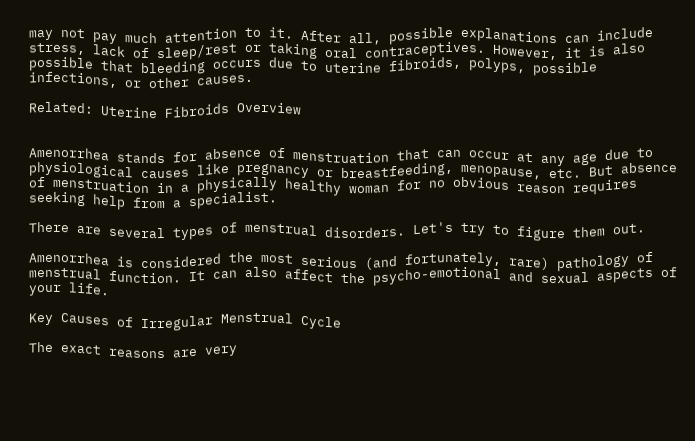may not pay much attention to it. After all, possible explanations can include stress, lack of sleep/rest or taking oral contraceptives. However, it is also possible that bleeding occurs due to uterine fibroids, polyps, possible infections, or other causes.

Related: Uterine Fibroids Overview


Amenorrhea stands for absence of menstruation that can occur at any age due to physiological causes like pregnancy or breastfeeding, menopause, etc. But absence of menstruation in a physically healthy woman for no obvious reason requires seeking help from a specialist.

There are several types of menstrual disorders. Let's try to figure them out.

Amenorrhea is considered the most serious (and fortunately, rare) pathology of menstrual function. It can also affect the psycho-emotional and sexual aspects of your life.

Key Causes of Irregular Menstrual Cycle

The exact reasons are very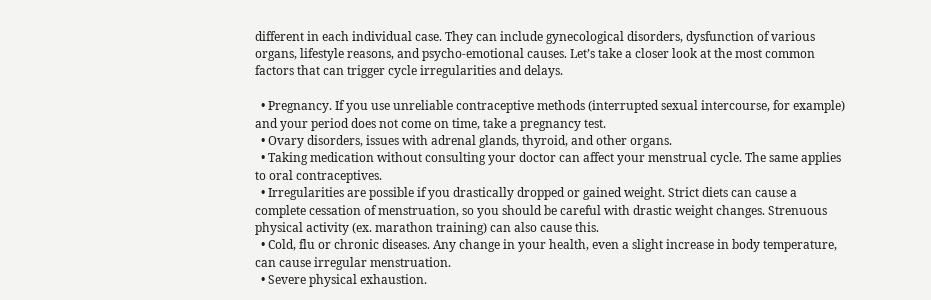different in each individual case. They can include gynecological disorders, dysfunction of various organs, lifestyle reasons, and psycho-emotional causes. Let’s take a closer look at the most common factors that can trigger cycle irregularities and delays.

  • Pregnancy. If you use unreliable contraceptive methods (interrupted sexual intercourse, for example) and your period does not come on time, take a pregnancy test.
  • Ovary disorders, issues with adrenal glands, thyroid, and other organs.
  • Taking medication without consulting your doctor can affect your menstrual cycle. The same applies to oral contraceptives.
  • Irregularities are possible if you drastically dropped or gained weight. Strict diets can cause a complete cessation of menstruation, so you should be careful with drastic weight changes. Strenuous physical activity (ex. marathon training) can also cause this.
  • Cold, flu or chronic diseases. Any change in your health, even a slight increase in body temperature, can cause irregular menstruation.
  • Severe physical exhaustion.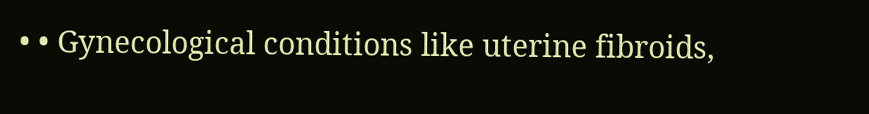• • Gynecological conditions like uterine fibroids,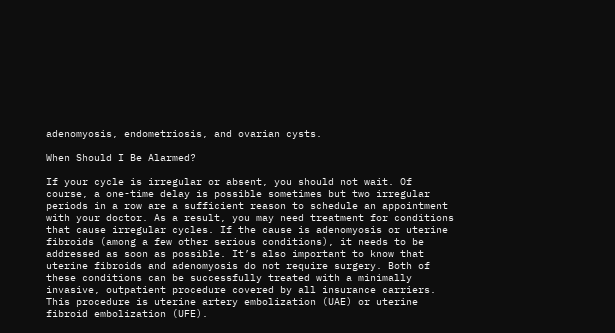adenomyosis, endometriosis, and ovarian cysts.

When Should I Be Alarmed?

If your cycle is irregular or absent, you should not wait. Of course, a one-time delay is possible sometimes but two irregular periods in a row are a sufficient reason to schedule an appointment with your doctor. As a result, you may need treatment for conditions that cause irregular cycles. If the cause is adenomyosis or uterine fibroids (among a few other serious conditions), it needs to be addressed as soon as possible. It’s also important to know that uterine fibroids and adenomyosis do not require surgery. Both of these conditions can be successfully treated with a minimally invasive, outpatient procedure covered by all insurance carriers. This procedure is uterine artery embolization (UAE) or uterine fibroid embolization (UFE).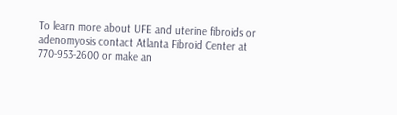To learn more about UFE and uterine fibroids or adenomyosis contact Atlanta Fibroid Center at 770-953-2600 or make an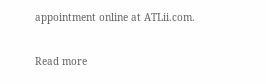appointment online at ATLii.com.

Read more